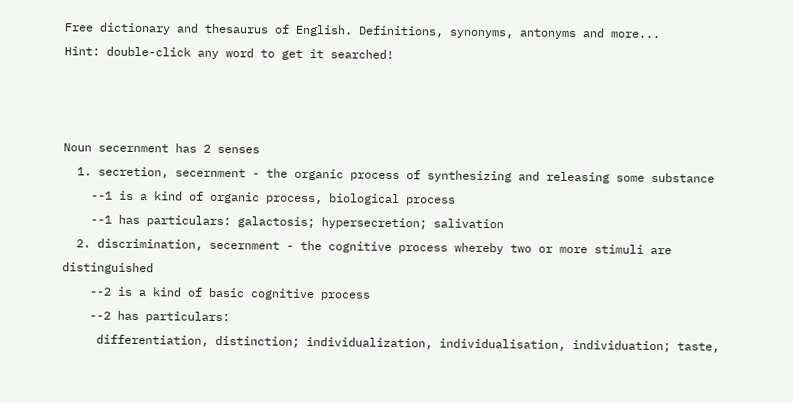Free dictionary and thesaurus of English. Definitions, synonyms, antonyms and more...
Hint: double-click any word to get it searched!



Noun secernment has 2 senses
  1. secretion, secernment - the organic process of synthesizing and releasing some substance
    --1 is a kind of organic process, biological process
    --1 has particulars: galactosis; hypersecretion; salivation
  2. discrimination, secernment - the cognitive process whereby two or more stimuli are distinguished
    --2 is a kind of basic cognitive process
    --2 has particulars:
     differentiation, distinction; individualization, individualisation, individuation; taste,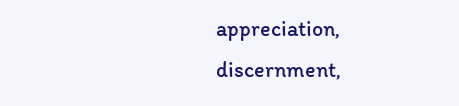appreciation, discernment,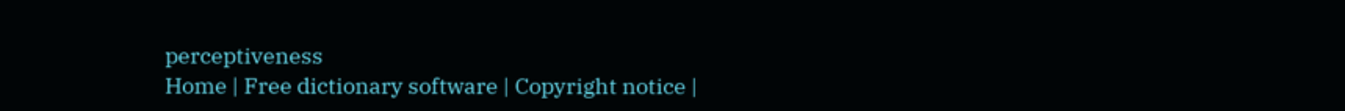perceptiveness
Home | Free dictionary software | Copyright notice |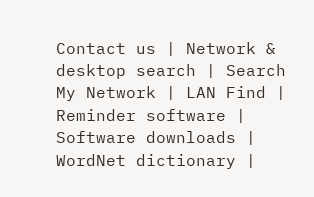Contact us | Network & desktop search | Search My Network | LAN Find | Reminder software | Software downloads | WordNet dictionary |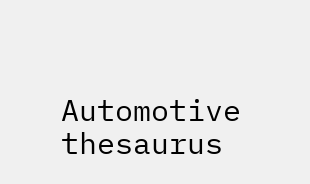Automotive thesaurus